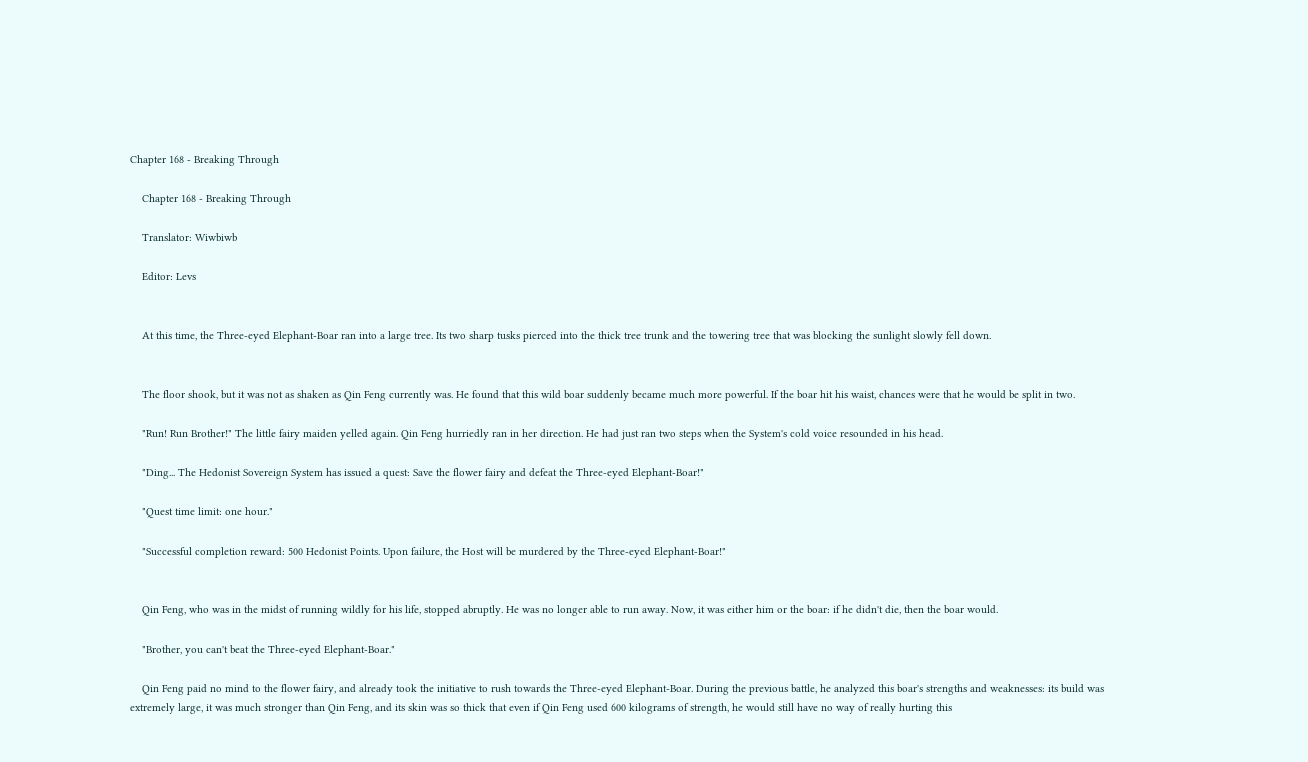Chapter 168 - Breaking Through

    Chapter 168 - Breaking Through

    Translator: Wiwbiwb

    Editor: Levs


    At this time, the Three-eyed Elephant-Boar ran into a large tree. Its two sharp tusks pierced into the thick tree trunk and the towering tree that was blocking the sunlight slowly fell down.


    The floor shook, but it was not as shaken as Qin Feng currently was. He found that this wild boar suddenly became much more powerful. If the boar hit his waist, chances were that he would be split in two.

    "Run! Run Brother!" The little fairy maiden yelled again. Qin Feng hurriedly ran in her direction. He had just ran two steps when the System's cold voice resounded in his head.

    "Ding... The Hedonist Sovereign System has issued a quest: Save the flower fairy and defeat the Three-eyed Elephant-Boar!"

    "Quest time limit: one hour."

    "Successful completion reward: 500 Hedonist Points. Upon failure, the Host will be murdered by the Three-eyed Elephant-Boar!"


    Qin Feng, who was in the midst of running wildly for his life, stopped abruptly. He was no longer able to run away. Now, it was either him or the boar: if he didn't die, then the boar would.

    "Brother, you can't beat the Three-eyed Elephant-Boar."

    Qin Feng paid no mind to the flower fairy, and already took the initiative to rush towards the Three-eyed Elephant-Boar. During the previous battle, he analyzed this boar's strengths and weaknesses: its build was extremely large, it was much stronger than Qin Feng, and its skin was so thick that even if Qin Feng used 600 kilograms of strength, he would still have no way of really hurting this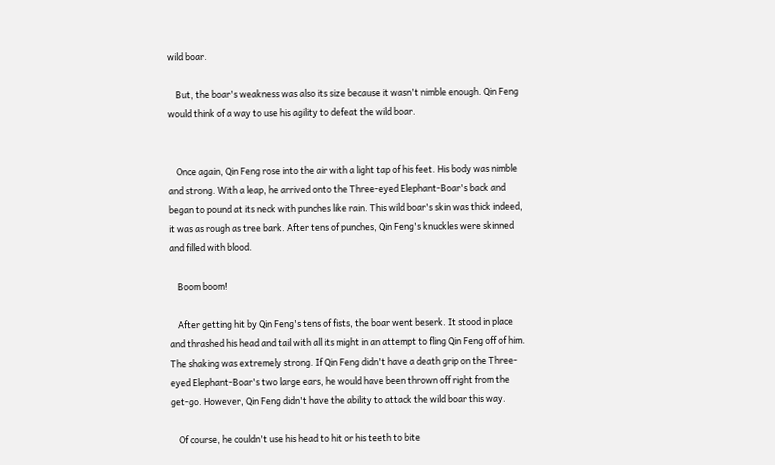wild boar.

    But, the boar's weakness was also its size because it wasn't nimble enough. Qin Feng would think of a way to use his agility to defeat the wild boar.


    Once again, Qin Feng rose into the air with a light tap of his feet. His body was nimble and strong. With a leap, he arrived onto the Three-eyed Elephant-Boar's back and began to pound at its neck with punches like rain. This wild boar's skin was thick indeed, it was as rough as tree bark. After tens of punches, Qin Feng's knuckles were skinned and filled with blood.

    Boom boom!

    After getting hit by Qin Feng's tens of fists, the boar went beserk. It stood in place and thrashed his head and tail with all its might in an attempt to fling Qin Feng off of him. The shaking was extremely strong. If Qin Feng didn't have a death grip on the Three-eyed Elephant-Boar's two large ears, he would have been thrown off right from the get-go. However, Qin Feng didn't have the ability to attack the wild boar this way.

    Of course, he couldn't use his head to hit or his teeth to bite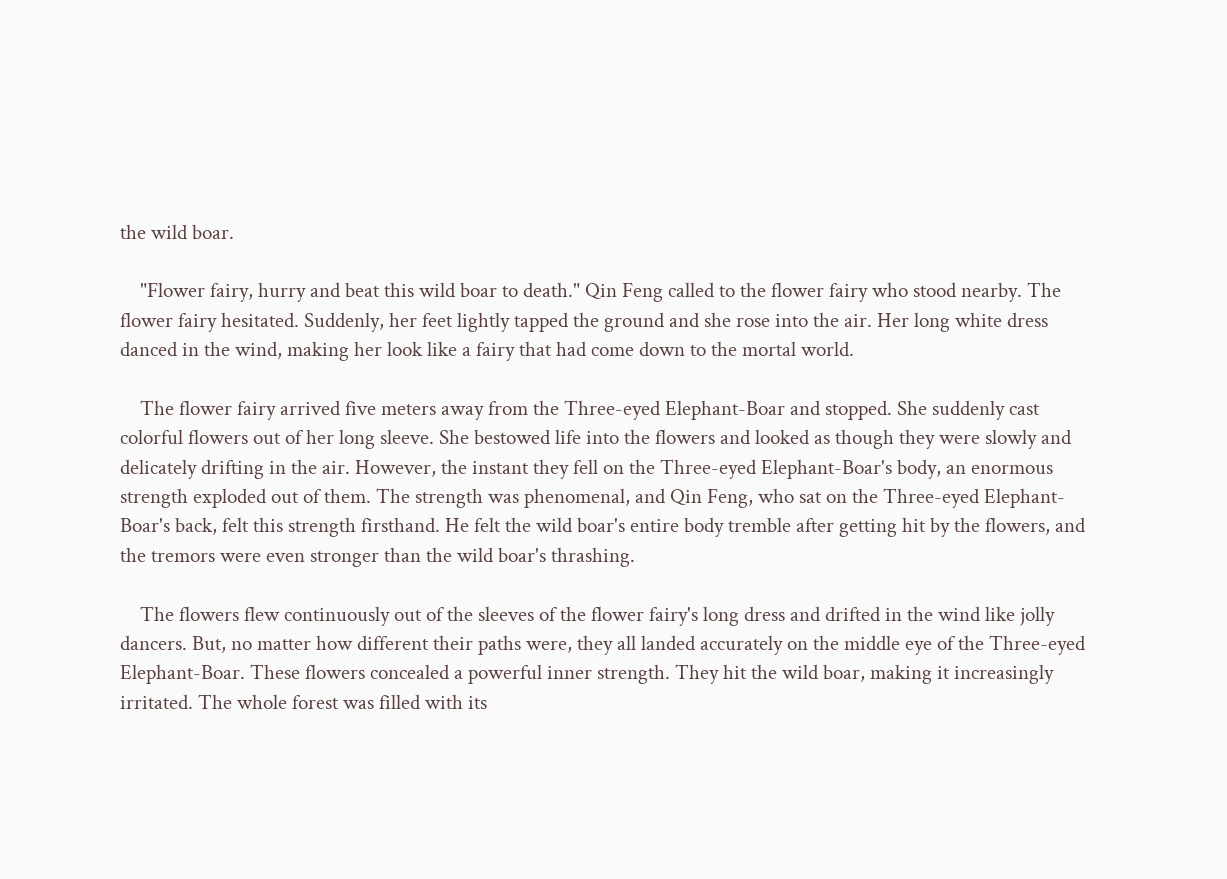the wild boar.

    "Flower fairy, hurry and beat this wild boar to death." Qin Feng called to the flower fairy who stood nearby. The flower fairy hesitated. Suddenly, her feet lightly tapped the ground and she rose into the air. Her long white dress danced in the wind, making her look like a fairy that had come down to the mortal world.

    The flower fairy arrived five meters away from the Three-eyed Elephant-Boar and stopped. She suddenly cast colorful flowers out of her long sleeve. She bestowed life into the flowers and looked as though they were slowly and delicately drifting in the air. However, the instant they fell on the Three-eyed Elephant-Boar's body, an enormous strength exploded out of them. The strength was phenomenal, and Qin Feng, who sat on the Three-eyed Elephant-Boar's back, felt this strength firsthand. He felt the wild boar's entire body tremble after getting hit by the flowers, and the tremors were even stronger than the wild boar's thrashing.

    The flowers flew continuously out of the sleeves of the flower fairy's long dress and drifted in the wind like jolly dancers. But, no matter how different their paths were, they all landed accurately on the middle eye of the Three-eyed Elephant-Boar. These flowers concealed a powerful inner strength. They hit the wild boar, making it increasingly irritated. The whole forest was filled with its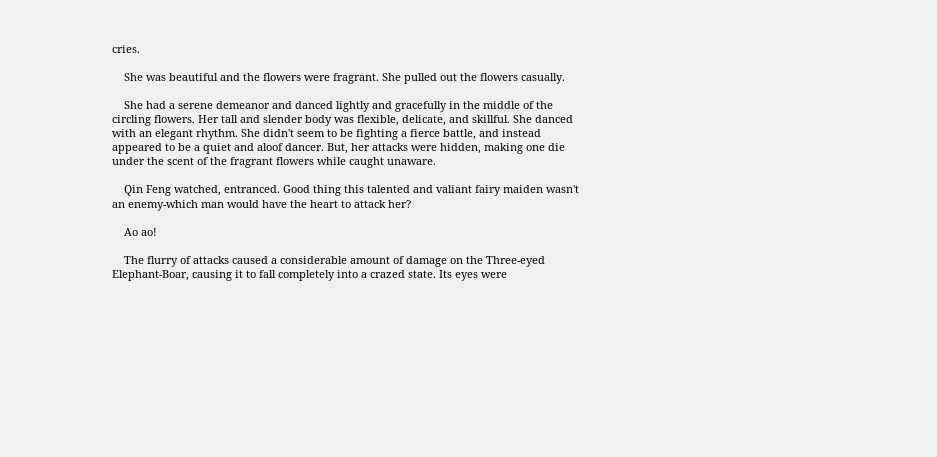cries.

    She was beautiful and the flowers were fragrant. She pulled out the flowers casually.

    She had a serene demeanor and danced lightly and gracefully in the middle of the circling flowers. Her tall and slender body was flexible, delicate, and skillful. She danced with an elegant rhythm. She didn't seem to be fighting a fierce battle, and instead appeared to be a quiet and aloof dancer. But, her attacks were hidden, making one die under the scent of the fragrant flowers while caught unaware.

    Qin Feng watched, entranced. Good thing this talented and valiant fairy maiden wasn't an enemy-which man would have the heart to attack her?

    Ao ao!

    The flurry of attacks caused a considerable amount of damage on the Three-eyed Elephant-Boar, causing it to fall completely into a crazed state. Its eyes were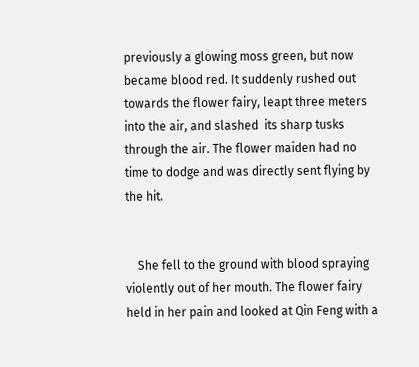previously a glowing moss green, but now became blood red. It suddenly rushed out towards the flower fairy, leapt three meters into the air, and slashed  its sharp tusks through the air. The flower maiden had no time to dodge and was directly sent flying by the hit.


    She fell to the ground with blood spraying violently out of her mouth. The flower fairy held in her pain and looked at Qin Feng with a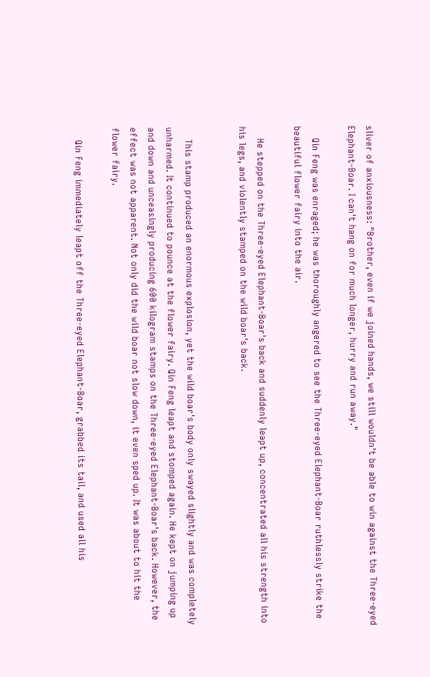sliver of anxiousness: "Brother, even if we joined hands, we still wouldn't be able to win against the Three-eyed Elephant-Boar. I can't hang on for much longer, hurry and run away."

    Qin Feng was enraged; he was thoroughly angered to see the Three-eyed Elephant-Boar ruthlessly strike the beautiful flower fairy into the air.

    He stepped on the Three-eyed Elephant-Boar's back and suddenly leapt up, concentrated all his strength into his legs, and violently stamped on the wild boar's back.


    This stamp produced an enormous explosion, yet the wild boar's body only swayed slightly and was completely unharmed. It continued to pounce at the flower fairy. Qin Feng leapt and stomped again. He kept on jumping up and down and unceasingly producing 600 kilogram stamps on the Three-eyed Elephant-Boar's back. However, the effect was not apparent. Not only did the wild boar not slow down, it even sped up. It was about to hit the flower fairy.

    Qin Feng immediately leapt off the Three-eyed Elephant-Boar, grabbed its tail, and used all his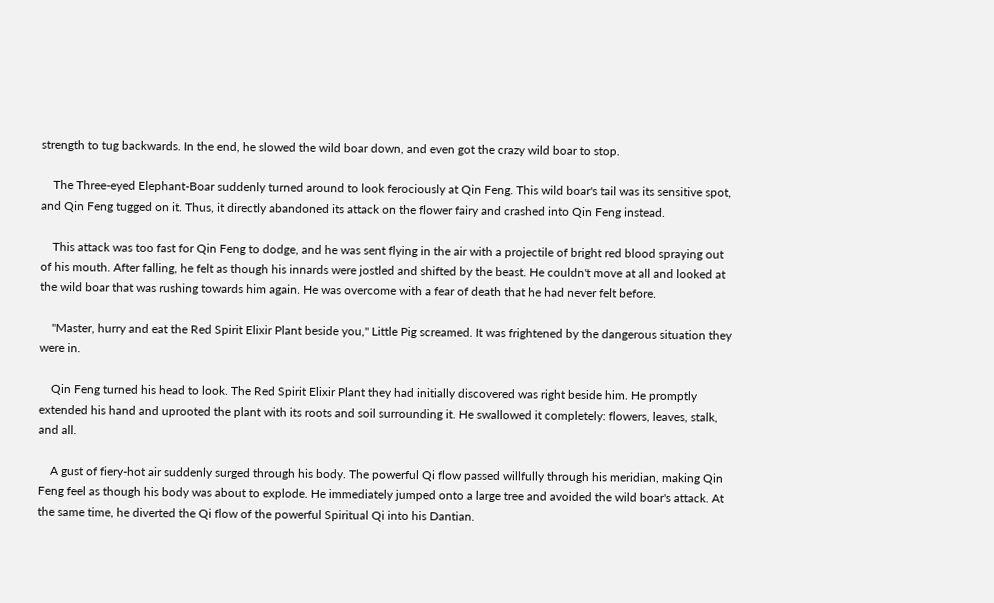strength to tug backwards. In the end, he slowed the wild boar down, and even got the crazy wild boar to stop.

    The Three-eyed Elephant-Boar suddenly turned around to look ferociously at Qin Feng. This wild boar's tail was its sensitive spot, and Qin Feng tugged on it. Thus, it directly abandoned its attack on the flower fairy and crashed into Qin Feng instead.

    This attack was too fast for Qin Feng to dodge, and he was sent flying in the air with a projectile of bright red blood spraying out of his mouth. After falling, he felt as though his innards were jostled and shifted by the beast. He couldn't move at all and looked at the wild boar that was rushing towards him again. He was overcome with a fear of death that he had never felt before.

    "Master, hurry and eat the Red Spirit Elixir Plant beside you," Little Pig screamed. It was frightened by the dangerous situation they were in.

    Qin Feng turned his head to look. The Red Spirit Elixir Plant they had initially discovered was right beside him. He promptly extended his hand and uprooted the plant with its roots and soil surrounding it. He swallowed it completely: flowers, leaves, stalk, and all.

    A gust of fiery-hot air suddenly surged through his body. The powerful Qi flow passed willfully through his meridian, making Qin Feng feel as though his body was about to explode. He immediately jumped onto a large tree and avoided the wild boar's attack. At the same time, he diverted the Qi flow of the powerful Spiritual Qi into his Dantian.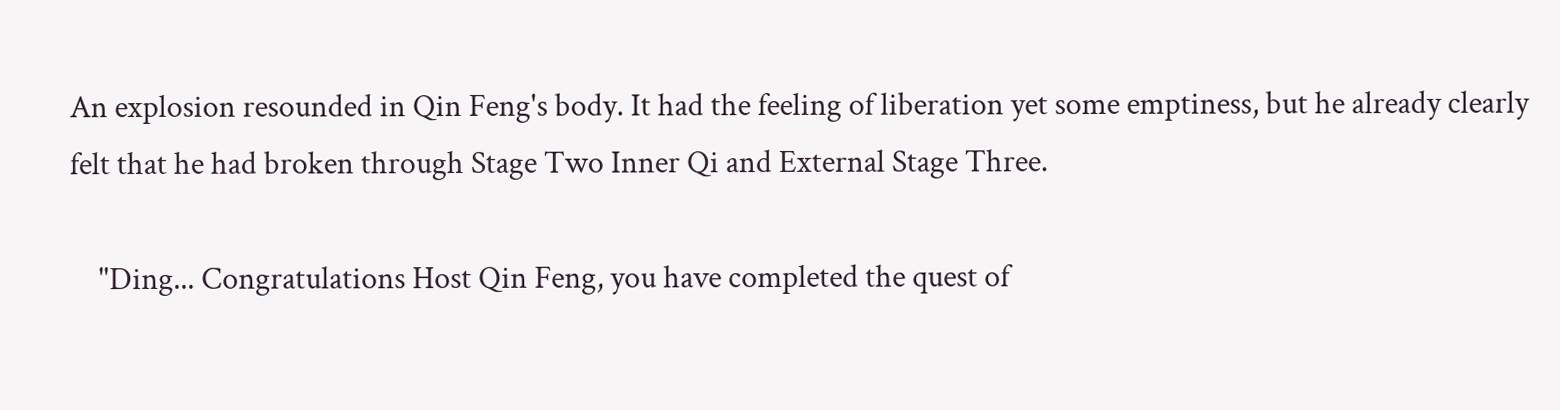An explosion resounded in Qin Feng's body. It had the feeling of liberation yet some emptiness, but he already clearly felt that he had broken through Stage Two Inner Qi and External Stage Three.

    "Ding... Congratulations Host Qin Feng, you have completed the quest of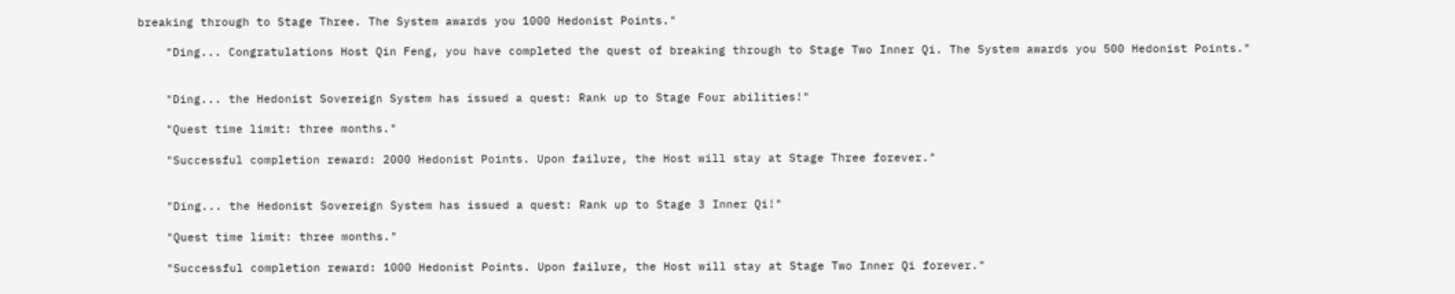breaking through to Stage Three. The System awards you 1000 Hedonist Points."

    "Ding... Congratulations Host Qin Feng, you have completed the quest of breaking through to Stage Two Inner Qi. The System awards you 500 Hedonist Points."


    "Ding... the Hedonist Sovereign System has issued a quest: Rank up to Stage Four abilities!"

    "Quest time limit: three months."

    "Successful completion reward: 2000 Hedonist Points. Upon failure, the Host will stay at Stage Three forever."


    "Ding... the Hedonist Sovereign System has issued a quest: Rank up to Stage 3 Inner Qi!"

    "Quest time limit: three months."

    "Successful completion reward: 1000 Hedonist Points. Upon failure, the Host will stay at Stage Two Inner Qi forever."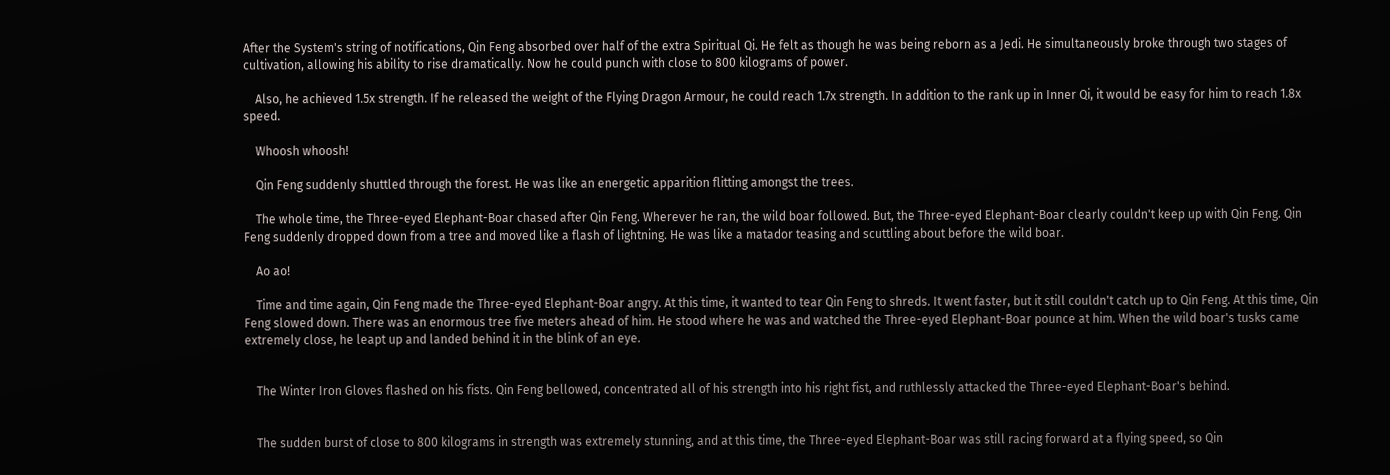After the System's string of notifications, Qin Feng absorbed over half of the extra Spiritual Qi. He felt as though he was being reborn as a Jedi. He simultaneously broke through two stages of cultivation, allowing his ability to rise dramatically. Now he could punch with close to 800 kilograms of power.

    Also, he achieved 1.5x strength. If he released the weight of the Flying Dragon Armour, he could reach 1.7x strength. In addition to the rank up in Inner Qi, it would be easy for him to reach 1.8x speed.

    Whoosh whoosh!

    Qin Feng suddenly shuttled through the forest. He was like an energetic apparition flitting amongst the trees.

    The whole time, the Three-eyed Elephant-Boar chased after Qin Feng. Wherever he ran, the wild boar followed. But, the Three-eyed Elephant-Boar clearly couldn't keep up with Qin Feng. Qin Feng suddenly dropped down from a tree and moved like a flash of lightning. He was like a matador teasing and scuttling about before the wild boar.

    Ao ao!

    Time and time again, Qin Feng made the Three-eyed Elephant-Boar angry. At this time, it wanted to tear Qin Feng to shreds. It went faster, but it still couldn't catch up to Qin Feng. At this time, Qin Feng slowed down. There was an enormous tree five meters ahead of him. He stood where he was and watched the Three-eyed Elephant-Boar pounce at him. When the wild boar's tusks came extremely close, he leapt up and landed behind it in the blink of an eye.


    The Winter Iron Gloves flashed on his fists. Qin Feng bellowed, concentrated all of his strength into his right fist, and ruthlessly attacked the Three-eyed Elephant-Boar's behind.


    The sudden burst of close to 800 kilograms in strength was extremely stunning, and at this time, the Three-eyed Elephant-Boar was still racing forward at a flying speed, so Qin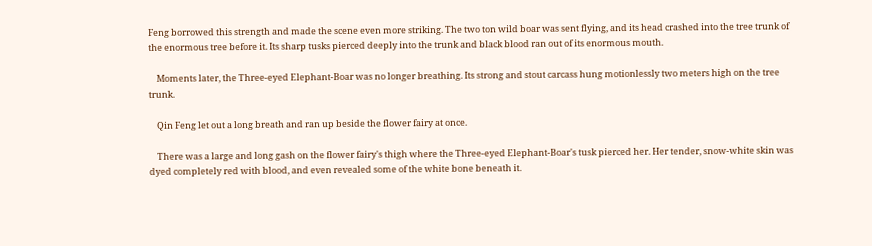Feng borrowed this strength and made the scene even more striking. The two ton wild boar was sent flying, and its head crashed into the tree trunk of the enormous tree before it. Its sharp tusks pierced deeply into the trunk and black blood ran out of its enormous mouth.

    Moments later, the Three-eyed Elephant-Boar was no longer breathing. Its strong and stout carcass hung motionlessly two meters high on the tree trunk.

    Qin Feng let out a long breath and ran up beside the flower fairy at once.

    There was a large and long gash on the flower fairy's thigh where the Three-eyed Elephant-Boar's tusk pierced her. Her tender, snow-white skin was dyed completely red with blood, and even revealed some of the white bone beneath it.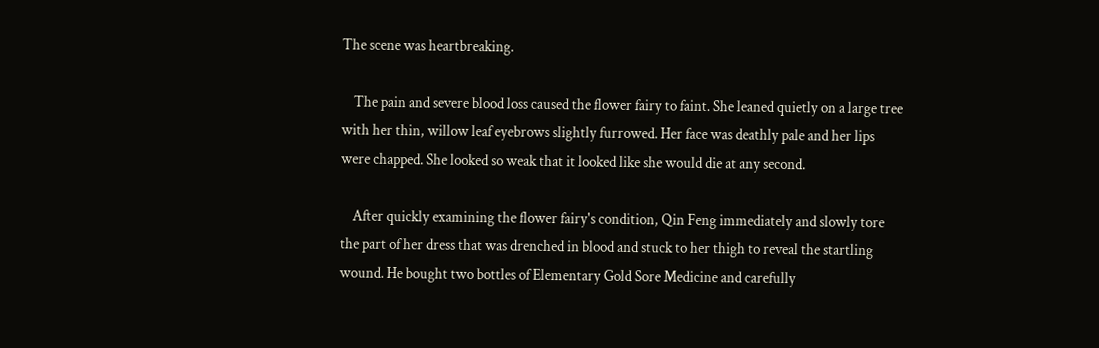The scene was heartbreaking.

    The pain and severe blood loss caused the flower fairy to faint. She leaned quietly on a large tree with her thin, willow leaf eyebrows slightly furrowed. Her face was deathly pale and her lips were chapped. She looked so weak that it looked like she would die at any second.

    After quickly examining the flower fairy's condition, Qin Feng immediately and slowly tore the part of her dress that was drenched in blood and stuck to her thigh to reveal the startling wound. He bought two bottles of Elementary Gold Sore Medicine and carefully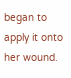began to apply it onto her wound.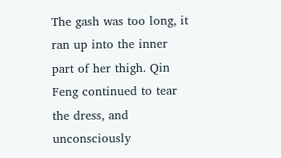The gash was too long, it ran up into the inner part of her thigh. Qin Feng continued to tear the dress, and unconsciously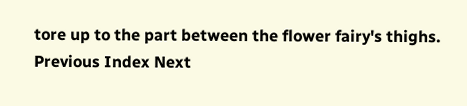tore up to the part between the flower fairy's thighs.
Previous Index Next